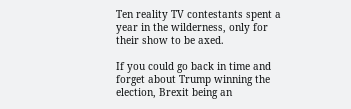Ten reality TV contestants spent a year in the wilderness, only for their show to be axed.

If you could go back in time and forget about Trump winning the election, Brexit being an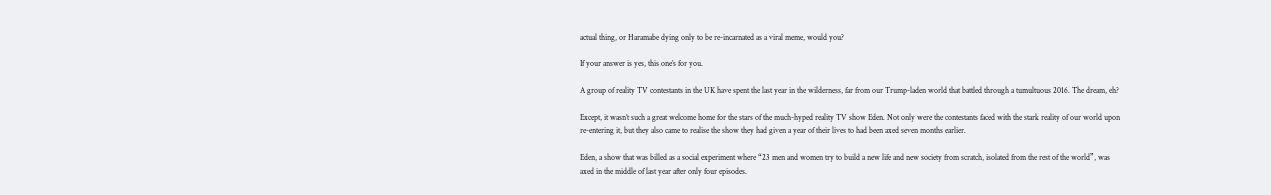actual thing, or Haramabe dying only to be re-incarnated as a viral meme, would you?

If your answer is yes, this one’s for you.

A group of reality TV contestants in the UK have spent the last year in the wilderness, far from our Trump-laden world that battled through a tumultuous 2016. The dream, eh?

Except, it wasn’t such a great welcome home for the stars of the much-hyped reality TV show Eden. Not only were the contestants faced with the stark reality of our world upon re-entering it, but they also came to realise the show they had given a year of their lives to had been axed seven months earlier.

Eden, a show that was billed as a social experiment where “23 men and women try to build a new life and new society from scratch, isolated from the rest of the world”, was axed in the middle of last year after only four episodes.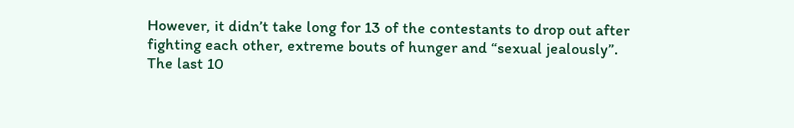However, it didn’t take long for 13 of the contestants to drop out after fighting each other, extreme bouts of hunger and “sexual jealously”. The last 10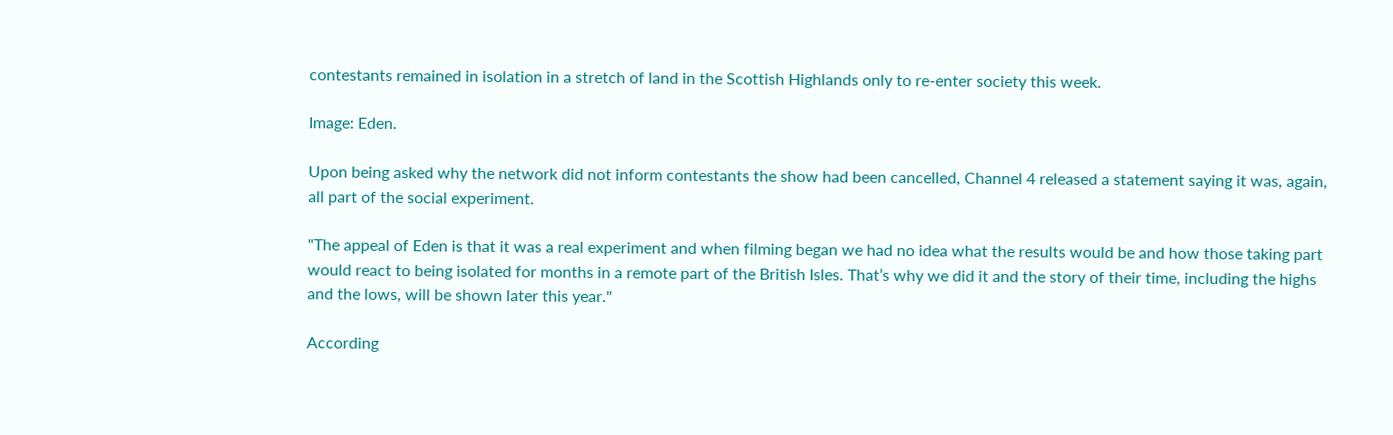contestants remained in isolation in a stretch of land in the Scottish Highlands only to re-enter society this week.

Image: Eden.

Upon being asked why the network did not inform contestants the show had been cancelled, Channel 4 released a statement saying it was, again, all part of the social experiment.

"The appeal of Eden is that it was a real experiment and when filming began we had no idea what the results would be and how those taking part would react to being isolated for months in a remote part of the British Isles. That’s why we did it and the story of their time, including the highs and the lows, will be shown later this year."

According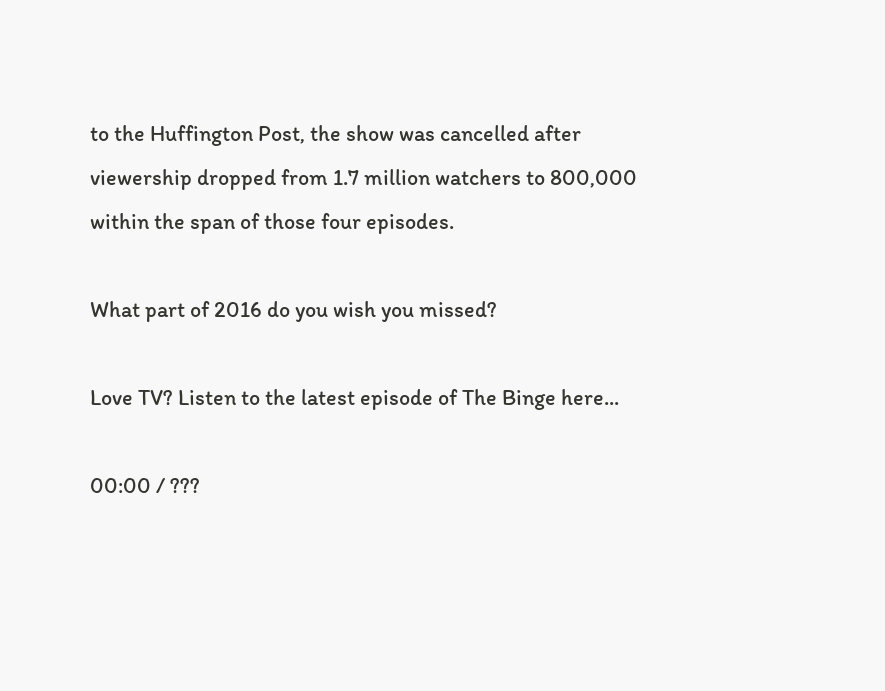to the Huffington Post, the show was cancelled after viewership dropped from 1.7 million watchers to 800,000 within the span of those four episodes.

What part of 2016 do you wish you missed?

Love TV? Listen to the latest episode of The Binge here...

00:00 / ???